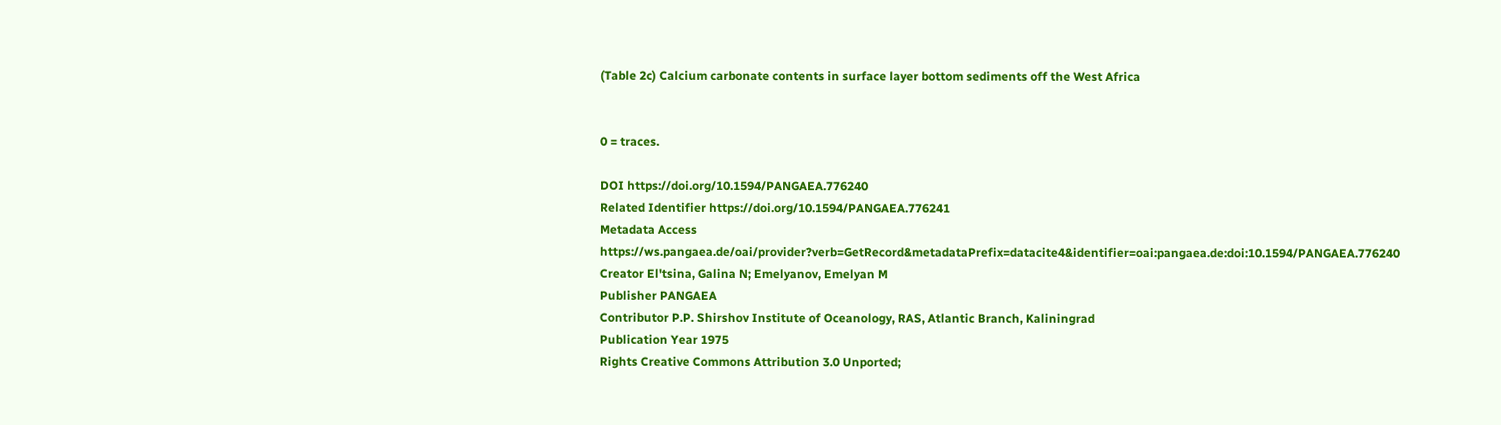(Table 2c) Calcium carbonate contents in surface layer bottom sediments off the West Africa


0 = traces.

DOI https://doi.org/10.1594/PANGAEA.776240
Related Identifier https://doi.org/10.1594/PANGAEA.776241
Metadata Access https://ws.pangaea.de/oai/provider?verb=GetRecord&metadataPrefix=datacite4&identifier=oai:pangaea.de:doi:10.1594/PANGAEA.776240
Creator El'tsina, Galina N; Emelyanov, Emelyan M
Publisher PANGAEA
Contributor P.P. Shirshov Institute of Oceanology, RAS, Atlantic Branch, Kaliningrad
Publication Year 1975
Rights Creative Commons Attribution 3.0 Unported;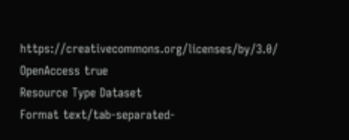https://creativecommons.org/licenses/by/3.0/
OpenAccess true
Resource Type Dataset
Format text/tab-separated-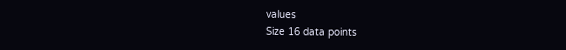values
Size 16 data points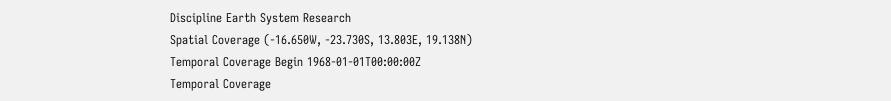Discipline Earth System Research
Spatial Coverage (-16.650W, -23.730S, 13.803E, 19.138N)
Temporal Coverage Begin 1968-01-01T00:00:00Z
Temporal Coverage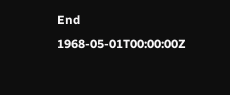End 1968-05-01T00:00:00Z